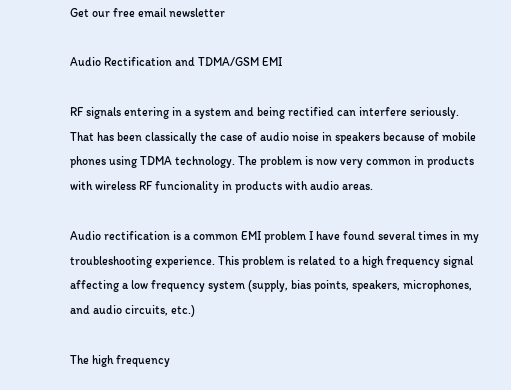Get our free email newsletter

Audio Rectification and TDMA/GSM EMI

RF signals entering in a system and being rectified can interfere seriously. That has been classically the case of audio noise in speakers because of mobile phones using TDMA technology. The problem is now very common in products with wireless RF funcionality in products with audio areas.

Audio rectification is a common EMI problem I have found several times in my troubleshooting experience. This problem is related to a high frequency signal affecting a low frequency system (supply, bias points, speakers, microphones, and audio circuits, etc.)

The high frequency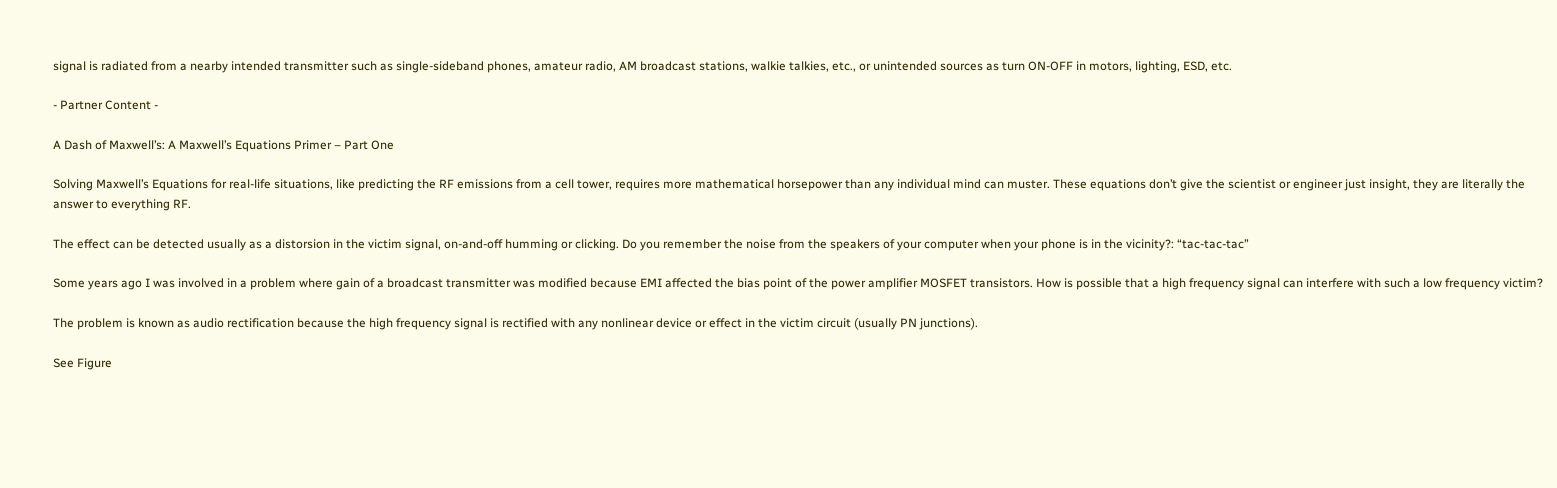signal is radiated from a nearby intended transmitter such as single-sideband phones, amateur radio, AM broadcast stations, walkie talkies, etc., or unintended sources as turn ON-OFF in motors, lighting, ESD, etc.

- Partner Content -

A Dash of Maxwell’s: A Maxwell’s Equations Primer – Part One

Solving Maxwell’s Equations for real-life situations, like predicting the RF emissions from a cell tower, requires more mathematical horsepower than any individual mind can muster. These equations don’t give the scientist or engineer just insight, they are literally the answer to everything RF.

The effect can be detected usually as a distorsion in the victim signal, on-and-off humming or clicking. Do you remember the noise from the speakers of your computer when your phone is in the vicinity?: “tac-tac-tac”

Some years ago I was involved in a problem where gain of a broadcast transmitter was modified because EMI affected the bias point of the power amplifier MOSFET transistors. How is possible that a high frequency signal can interfere with such a low frequency victim?

The problem is known as audio rectification because the high frequency signal is rectified with any nonlinear device or effect in the victim circuit (usually PN junctions).

See Figure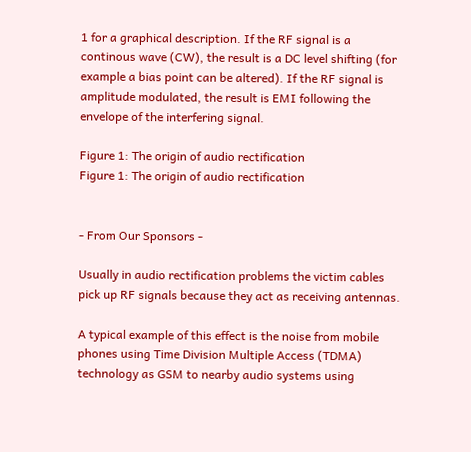1 for a graphical description. If the RF signal is a continous wave (CW), the result is a DC level shifting (for example a bias point can be altered). If the RF signal is amplitude modulated, the result is EMI following the envelope of the interfering signal.

Figure 1: The origin of audio rectification
Figure 1: The origin of audio rectification


- From Our Sponsors -

Usually in audio rectification problems the victim cables pick up RF signals because they act as receiving antennas.

A typical example of this effect is the noise from mobile phones using Time Division Multiple Access (TDMA) technology as GSM to nearby audio systems using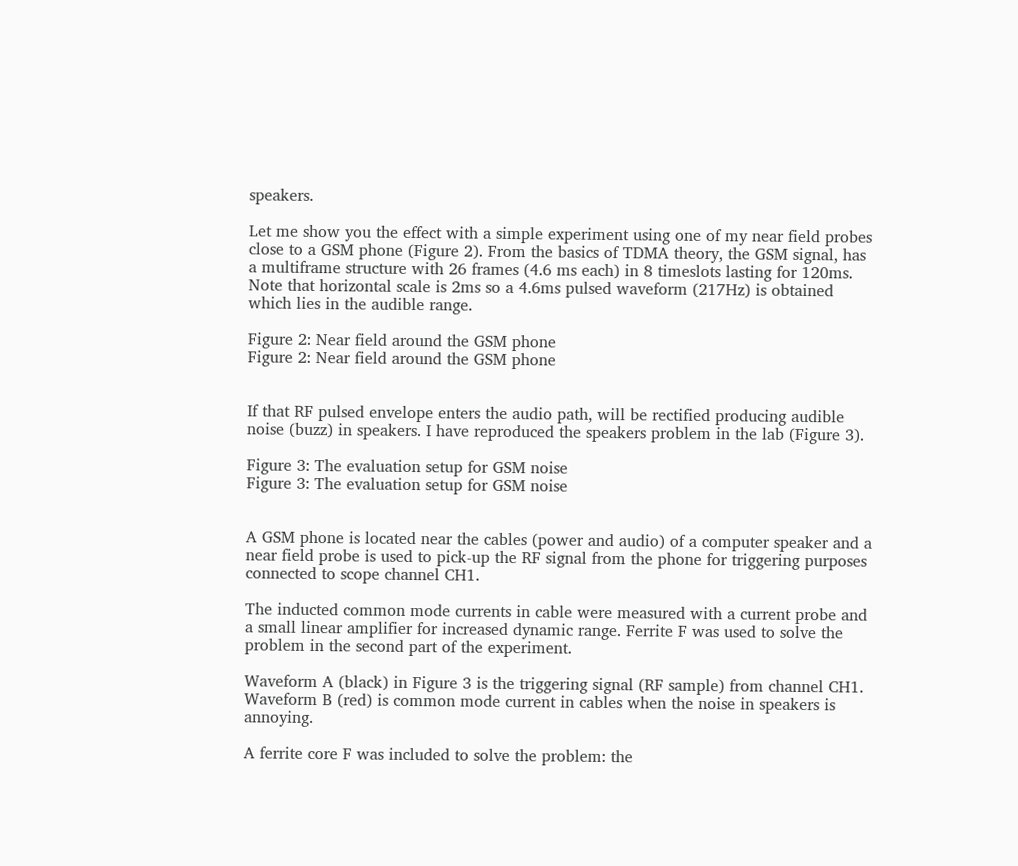speakers.

Let me show you the effect with a simple experiment using one of my near field probes close to a GSM phone (Figure 2). From the basics of TDMA theory, the GSM signal, has a multiframe structure with 26 frames (4.6 ms each) in 8 timeslots lasting for 120ms. Note that horizontal scale is 2ms so a 4.6ms pulsed waveform (217Hz) is obtained which lies in the audible range.

Figure 2: Near field around the GSM phone
Figure 2: Near field around the GSM phone


If that RF pulsed envelope enters the audio path, will be rectified producing audible noise (buzz) in speakers. I have reproduced the speakers problem in the lab (Figure 3).

Figure 3: The evaluation setup for GSM noise
Figure 3: The evaluation setup for GSM noise


A GSM phone is located near the cables (power and audio) of a computer speaker and a near field probe is used to pick-up the RF signal from the phone for triggering purposes connected to scope channel CH1.

The inducted common mode currents in cable were measured with a current probe and a small linear amplifier for increased dynamic range. Ferrite F was used to solve the problem in the second part of the experiment.

Waveform A (black) in Figure 3 is the triggering signal (RF sample) from channel CH1. Waveform B (red) is common mode current in cables when the noise in speakers is annoying.

A ferrite core F was included to solve the problem: the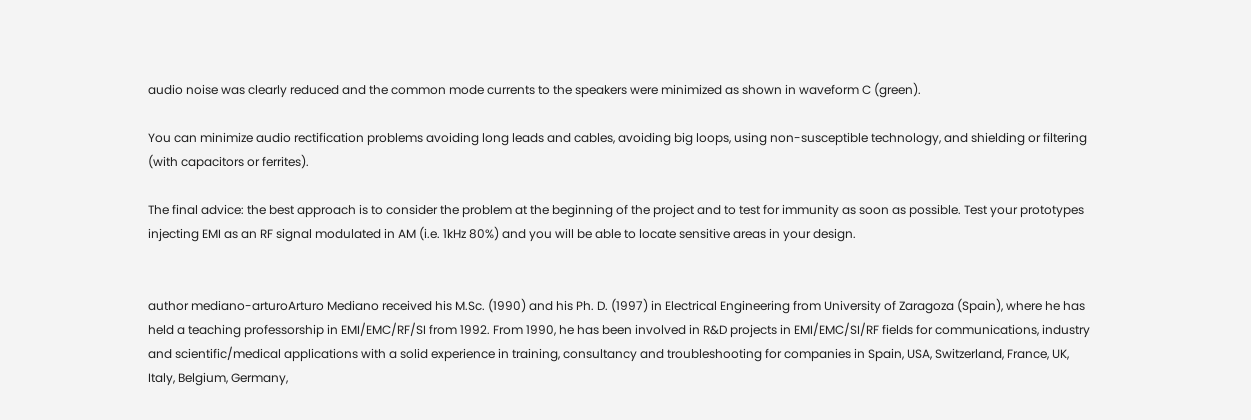audio noise was clearly reduced and the common mode currents to the speakers were minimized as shown in waveform C (green).

You can minimize audio rectification problems avoiding long leads and cables, avoiding big loops, using non-susceptible technology, and shielding or filtering (with capacitors or ferrites).

The final advice: the best approach is to consider the problem at the beginning of the project and to test for immunity as soon as possible. Test your prototypes injecting EMI as an RF signal modulated in AM (i.e. 1kHz 80%) and you will be able to locate sensitive areas in your design.


author mediano-arturoArturo Mediano received his M.Sc. (1990) and his Ph. D. (1997) in Electrical Engineering from University of Zaragoza (Spain), where he has held a teaching professorship in EMI/EMC/RF/SI from 1992. From 1990, he has been involved in R&D projects in EMI/EMC/SI/RF fields for communications, industry and scientific/medical applications with a solid experience in training, consultancy and troubleshooting for companies in Spain, USA, Switzerland, France, UK, Italy, Belgium, Germany,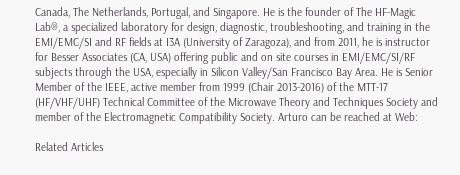Canada, The Netherlands, Portugal, and Singapore. He is the founder of The HF-Magic Lab®, a specialized laboratory for design, diagnostic, troubleshooting, and training in the EMI/EMC/SI and RF fields at I3A (University of Zaragoza), and from 2011, he is instructor for Besser Associates (CA, USA) offering public and on site courses in EMI/EMC/SI/RF subjects through the USA, especially in Silicon Valley/San Francisco Bay Area. He is Senior Member of the IEEE, active member from 1999 (Chair 2013-2016) of the MTT-17 (HF/VHF/UHF) Technical Committee of the Microwave Theory and Techniques Society and member of the Electromagnetic Compatibility Society. Arturo can be reached at Web:

Related Articles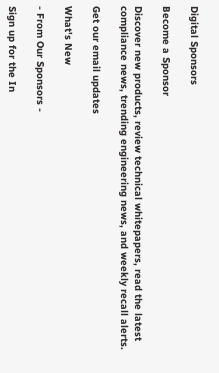Digital Sponsors

Become a Sponsor

Discover new products, review technical whitepapers, read the latest compliance news, trending engineering news, and weekly recall alerts.

Get our email updates

What's New

- From Our Sponsors -

Sign up for the In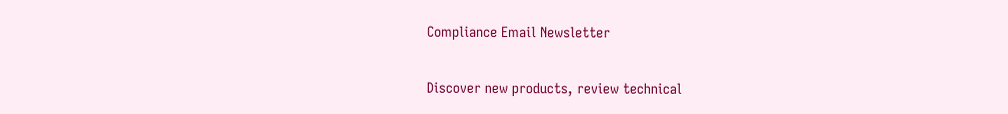Compliance Email Newsletter

Discover new products, review technical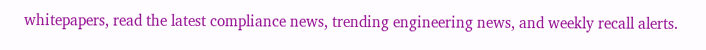whitepapers, read the latest compliance news, trending engineering news, and weekly recall alerts.